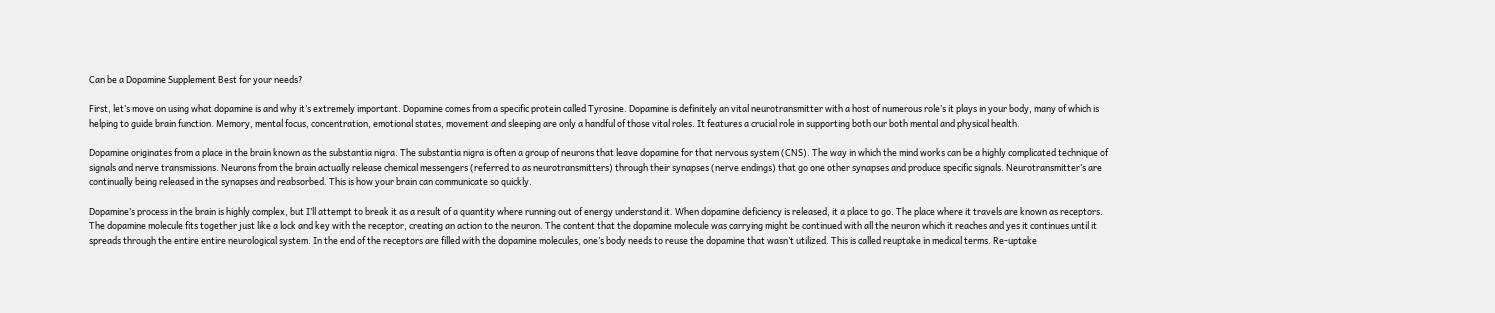Can be a Dopamine Supplement Best for your needs?

First, let’s move on using what dopamine is and why it’s extremely important. Dopamine comes from a specific protein called Tyrosine. Dopamine is definitely an vital neurotransmitter with a host of numerous role’s it plays in your body, many of which is helping to guide brain function. Memory, mental focus, concentration, emotional states, movement and sleeping are only a handful of those vital roles. It features a crucial role in supporting both our both mental and physical health.

Dopamine originates from a place in the brain known as the substantia nigra. The substantia nigra is often a group of neurons that leave dopamine for that nervous system (CNS). The way in which the mind works can be a highly complicated technique of signals and nerve transmissions. Neurons from the brain actually release chemical messengers (referred to as neurotransmitters) through their synapses (nerve endings) that go one other synapses and produce specific signals. Neurotransmitter’s are continually being released in the synapses and reabsorbed. This is how your brain can communicate so quickly.

Dopamine’s process in the brain is highly complex, but I’ll attempt to break it as a result of a quantity where running out of energy understand it. When dopamine deficiency is released, it a place to go. The place where it travels are known as receptors. The dopamine molecule fits together just like a lock and key with the receptor, creating an action to the neuron. The content that the dopamine molecule was carrying might be continued with all the neuron which it reaches and yes it continues until it spreads through the entire entire neurological system. In the end of the receptors are filled with the dopamine molecules, one’s body needs to reuse the dopamine that wasn’t utilized. This is called reuptake in medical terms. Re-uptake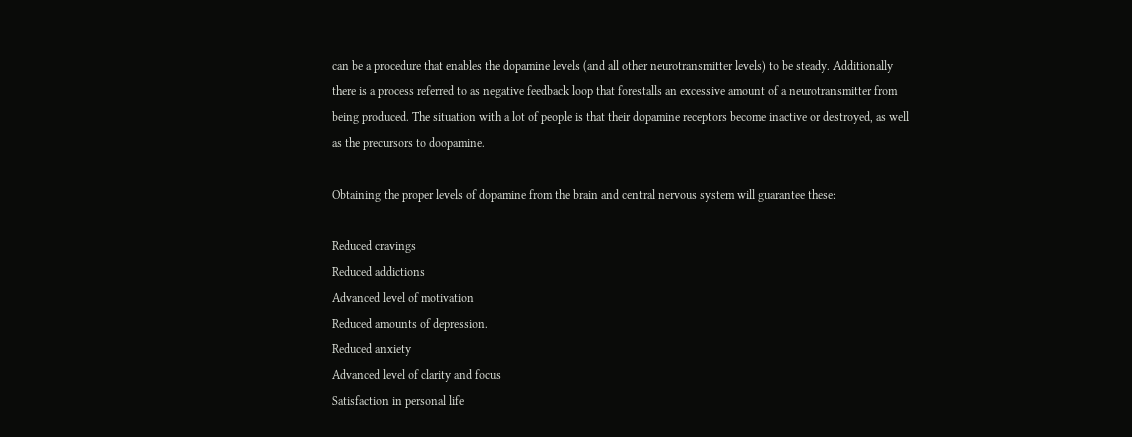can be a procedure that enables the dopamine levels (and all other neurotransmitter levels) to be steady. Additionally there is a process referred to as negative feedback loop that forestalls an excessive amount of a neurotransmitter from being produced. The situation with a lot of people is that their dopamine receptors become inactive or destroyed, as well as the precursors to doopamine.

Obtaining the proper levels of dopamine from the brain and central nervous system will guarantee these:

Reduced cravings
Reduced addictions
Advanced level of motivation
Reduced amounts of depression.
Reduced anxiety
Advanced level of clarity and focus
Satisfaction in personal life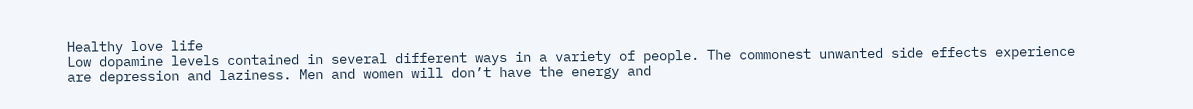Healthy love life
Low dopamine levels contained in several different ways in a variety of people. The commonest unwanted side effects experience are depression and laziness. Men and women will don’t have the energy and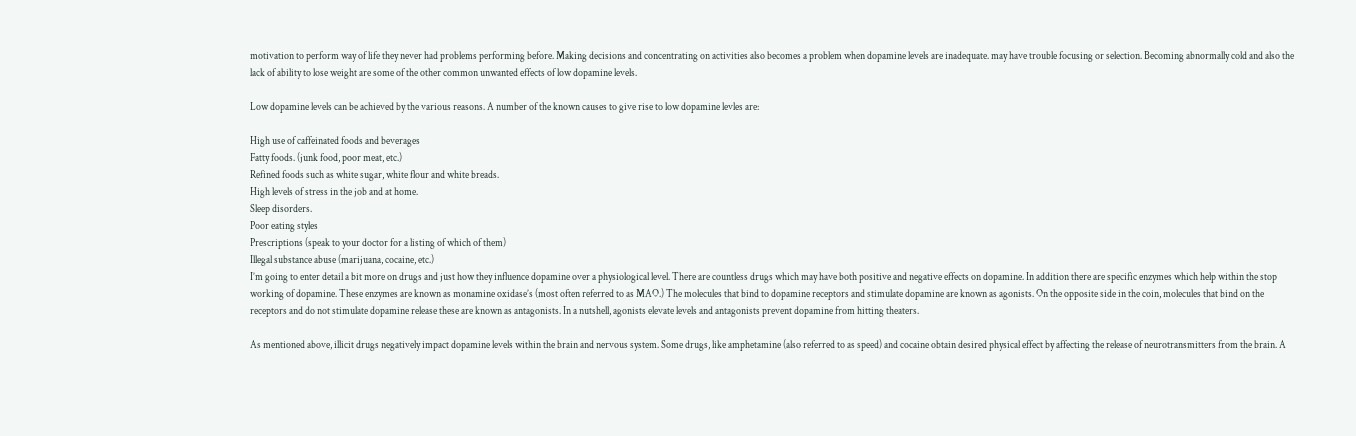motivation to perform way of life they never had problems performing before. Making decisions and concentrating on activities also becomes a problem when dopamine levels are inadequate. may have trouble focusing or selection. Becoming abnormally cold and also the lack of ability to lose weight are some of the other common unwanted effects of low dopamine levels.

Low dopamine levels can be achieved by the various reasons. A number of the known causes to give rise to low dopamine levles are:

High use of caffeinated foods and beverages
Fatty foods. (junk food, poor meat, etc.)
Refined foods such as white sugar, white flour and white breads.
High levels of stress in the job and at home.
Sleep disorders.
Poor eating styles
Prescriptions (speak to your doctor for a listing of which of them)
Illegal substance abuse (marijuana, cocaine, etc.)
I’m going to enter detail a bit more on drugs and just how they influence dopamine over a physiological level. There are countless drugs which may have both positive and negative effects on dopamine. In addition there are specific enzymes which help within the stop working of dopamine. These enzymes are known as monamine oxidase’s (most often referred to as MAO.) The molecules that bind to dopamine receptors and stimulate dopamine are known as agonists. On the opposite side in the coin, molecules that bind on the receptors and do not stimulate dopamine release these are known as antagonists. In a nutshell, agonists elevate levels and antagonists prevent dopamine from hitting theaters.

As mentioned above, illicit drugs negatively impact dopamine levels within the brain and nervous system. Some drugs, like amphetamine (also referred to as speed) and cocaine obtain desired physical effect by affecting the release of neurotransmitters from the brain. A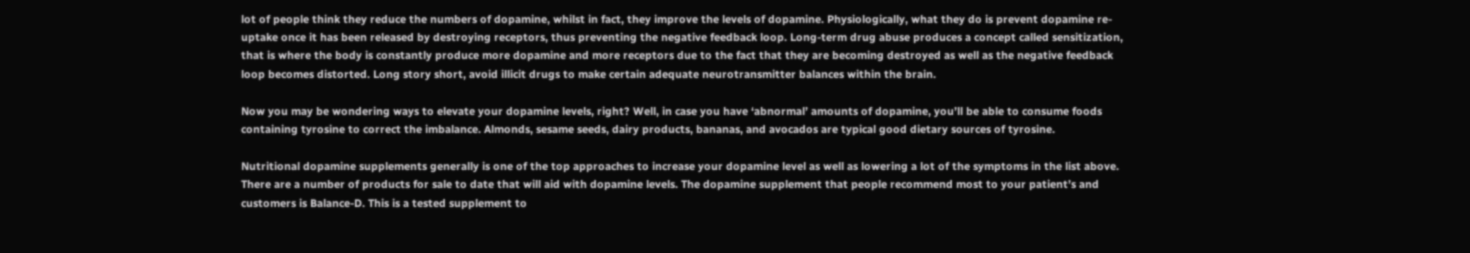lot of people think they reduce the numbers of dopamine, whilst in fact, they improve the levels of dopamine. Physiologically, what they do is prevent dopamine re-uptake once it has been released by destroying receptors, thus preventing the negative feedback loop. Long-term drug abuse produces a concept called sensitization, that is where the body is constantly produce more dopamine and more receptors due to the fact that they are becoming destroyed as well as the negative feedback loop becomes distorted. Long story short, avoid illicit drugs to make certain adequate neurotransmitter balances within the brain.

Now you may be wondering ways to elevate your dopamine levels, right? Well, in case you have ‘abnormal’ amounts of dopamine, you’ll be able to consume foods containing tyrosine to correct the imbalance. Almonds, sesame seeds, dairy products, bananas, and avocados are typical good dietary sources of tyrosine.

Nutritional dopamine supplements generally is one of the top approaches to increase your dopamine level as well as lowering a lot of the symptoms in the list above. There are a number of products for sale to date that will aid with dopamine levels. The dopamine supplement that people recommend most to your patient’s and customers is Balance-D. This is a tested supplement to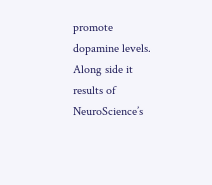promote dopamine levels. Along side it results of NeuroScience’s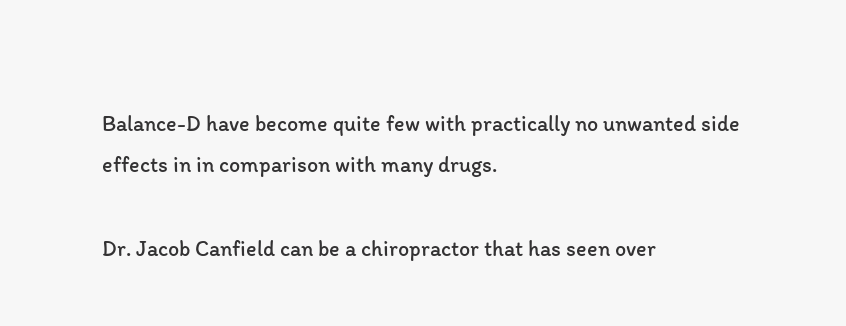Balance-D have become quite few with practically no unwanted side effects in in comparison with many drugs.

Dr. Jacob Canfield can be a chiropractor that has seen over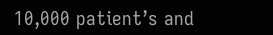10,000 patient’s and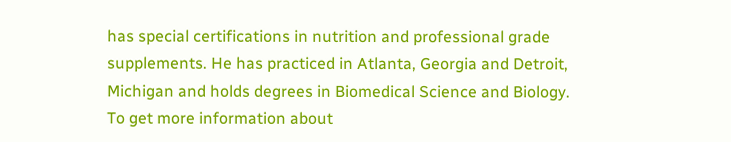has special certifications in nutrition and professional grade supplements. He has practiced in Atlanta, Georgia and Detroit, Michigan and holds degrees in Biomedical Science and Biology.
To get more information about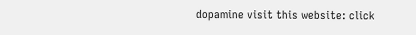dopamine visit this website: click